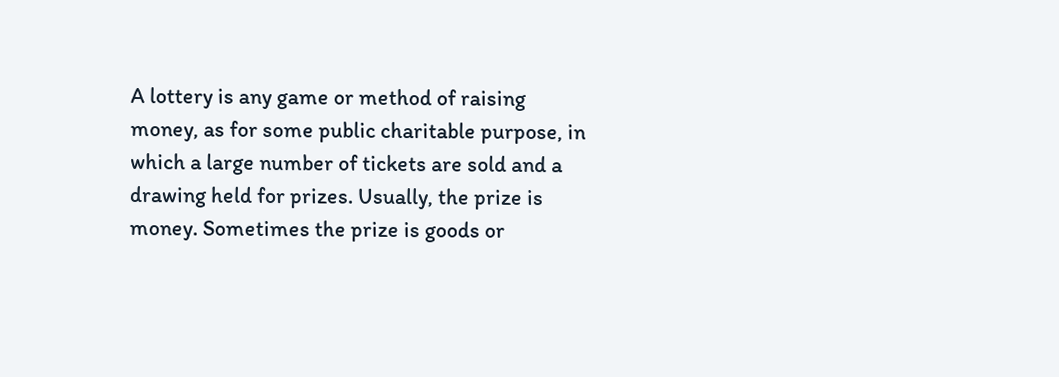A lottery is any game or method of raising money, as for some public charitable purpose, in which a large number of tickets are sold and a drawing held for prizes. Usually, the prize is money. Sometimes the prize is goods or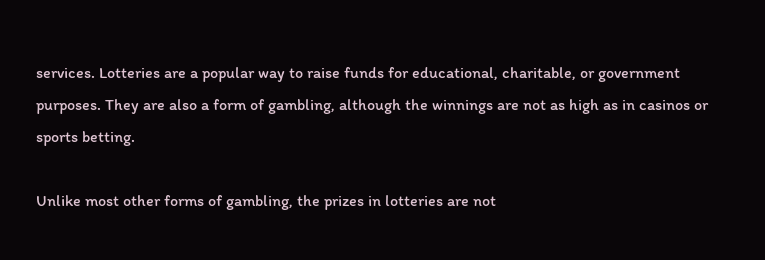services. Lotteries are a popular way to raise funds for educational, charitable, or government purposes. They are also a form of gambling, although the winnings are not as high as in casinos or sports betting.

Unlike most other forms of gambling, the prizes in lotteries are not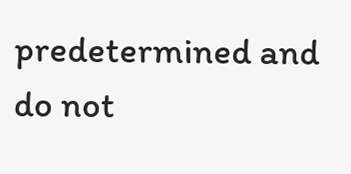predetermined and do not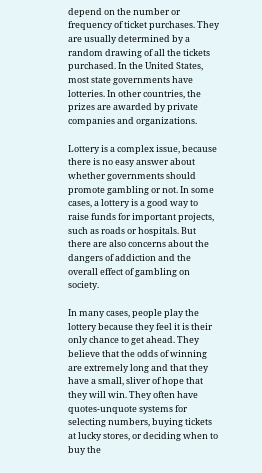depend on the number or frequency of ticket purchases. They are usually determined by a random drawing of all the tickets purchased. In the United States, most state governments have lotteries. In other countries, the prizes are awarded by private companies and organizations.

Lottery is a complex issue, because there is no easy answer about whether governments should promote gambling or not. In some cases, a lottery is a good way to raise funds for important projects, such as roads or hospitals. But there are also concerns about the dangers of addiction and the overall effect of gambling on society.

In many cases, people play the lottery because they feel it is their only chance to get ahead. They believe that the odds of winning are extremely long and that they have a small, sliver of hope that they will win. They often have quotes-unquote systems for selecting numbers, buying tickets at lucky stores, or deciding when to buy the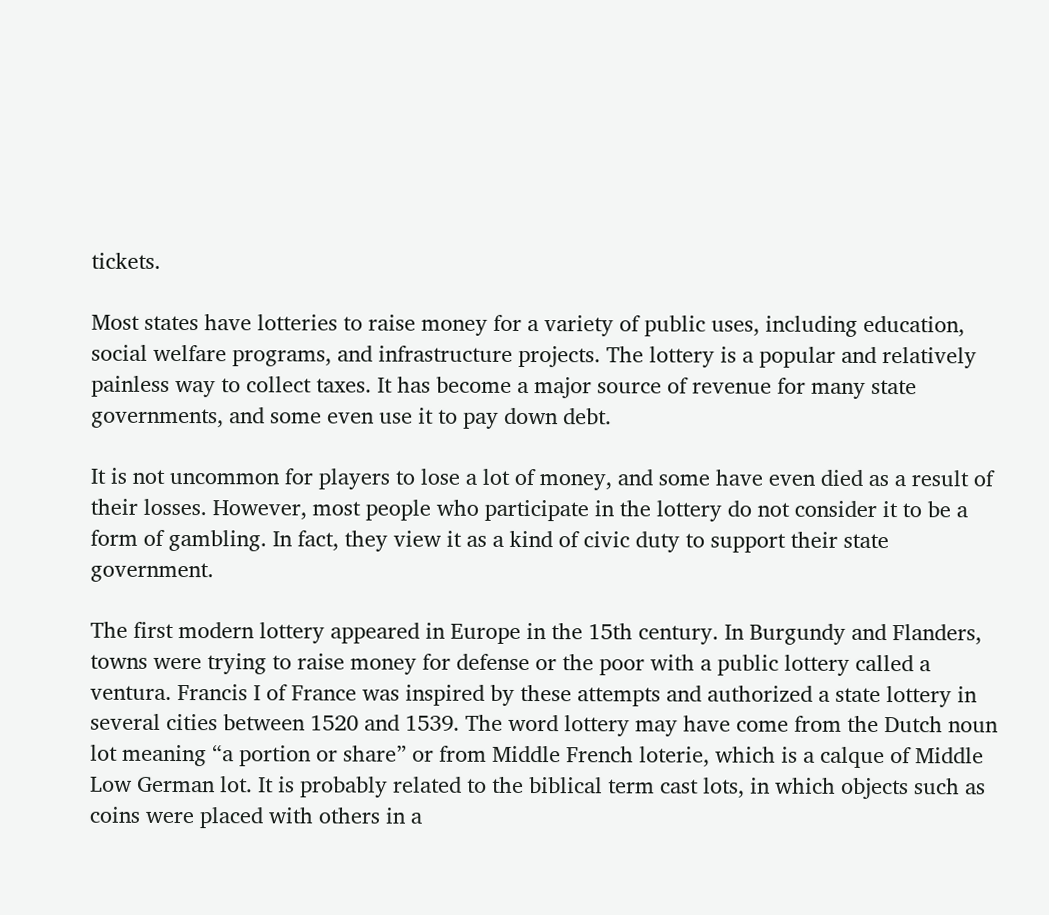tickets.

Most states have lotteries to raise money for a variety of public uses, including education, social welfare programs, and infrastructure projects. The lottery is a popular and relatively painless way to collect taxes. It has become a major source of revenue for many state governments, and some even use it to pay down debt.

It is not uncommon for players to lose a lot of money, and some have even died as a result of their losses. However, most people who participate in the lottery do not consider it to be a form of gambling. In fact, they view it as a kind of civic duty to support their state government.

The first modern lottery appeared in Europe in the 15th century. In Burgundy and Flanders, towns were trying to raise money for defense or the poor with a public lottery called a ventura. Francis I of France was inspired by these attempts and authorized a state lottery in several cities between 1520 and 1539. The word lottery may have come from the Dutch noun lot meaning “a portion or share” or from Middle French loterie, which is a calque of Middle Low German lot. It is probably related to the biblical term cast lots, in which objects such as coins were placed with others in a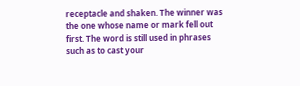receptacle and shaken. The winner was the one whose name or mark fell out first. The word is still used in phrases such as to cast your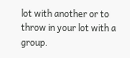lot with another or to throw in your lot with a group.